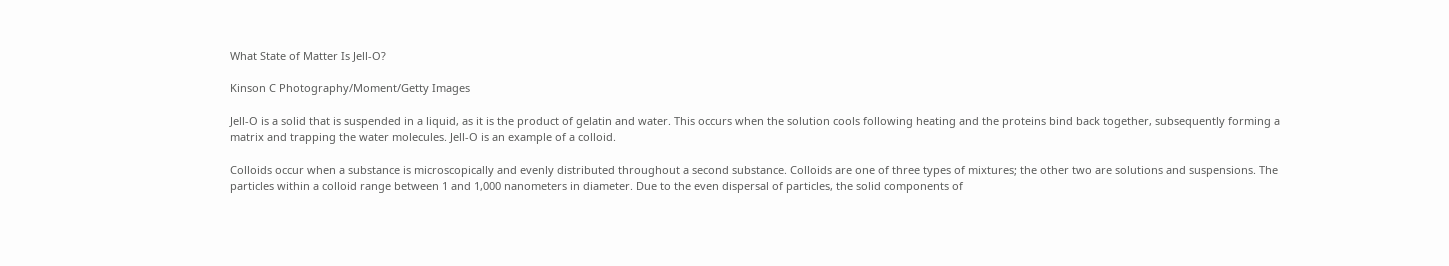What State of Matter Is Jell-O?

Kinson C Photography/Moment/Getty Images

Jell-O is a solid that is suspended in a liquid, as it is the product of gelatin and water. This occurs when the solution cools following heating and the proteins bind back together, subsequently forming a matrix and trapping the water molecules. Jell-O is an example of a colloid.

Colloids occur when a substance is microscopically and evenly distributed throughout a second substance. Colloids are one of three types of mixtures; the other two are solutions and suspensions. The particles within a colloid range between 1 and 1,000 nanometers in diameter. Due to the even dispersal of particles, the solid components of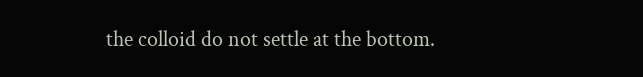the colloid do not settle at the bottom.